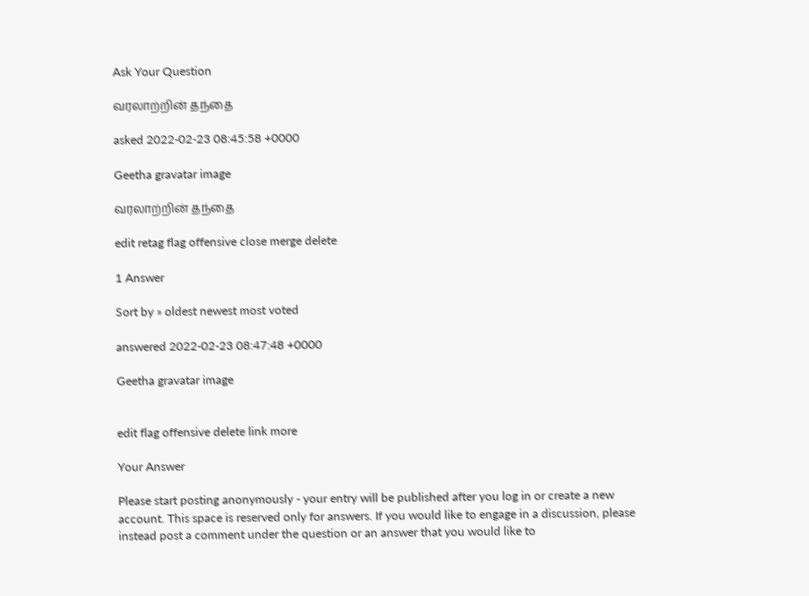Ask Your Question

வரலாற்றின் தந்தை

asked 2022-02-23 08:45:58 +0000

Geetha gravatar image

வரலாற்றின் தந்தை

edit retag flag offensive close merge delete

1 Answer

Sort by » oldest newest most voted

answered 2022-02-23 08:47:48 +0000

Geetha gravatar image


edit flag offensive delete link more

Your Answer

Please start posting anonymously - your entry will be published after you log in or create a new account. This space is reserved only for answers. If you would like to engage in a discussion, please instead post a comment under the question or an answer that you would like to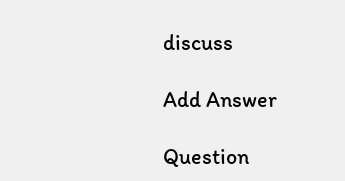discuss

Add Answer

Question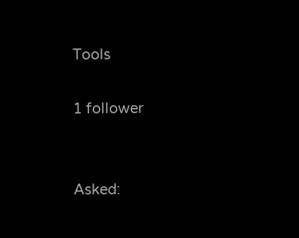Tools

1 follower


Asked: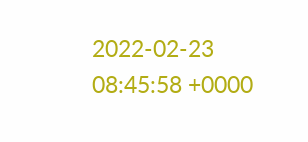2022-02-23 08:45:58 +0000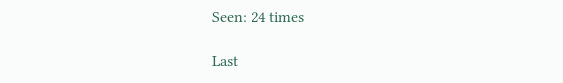Seen: 24 times

Last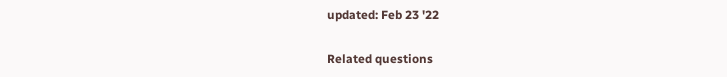updated: Feb 23 '22

Related questions